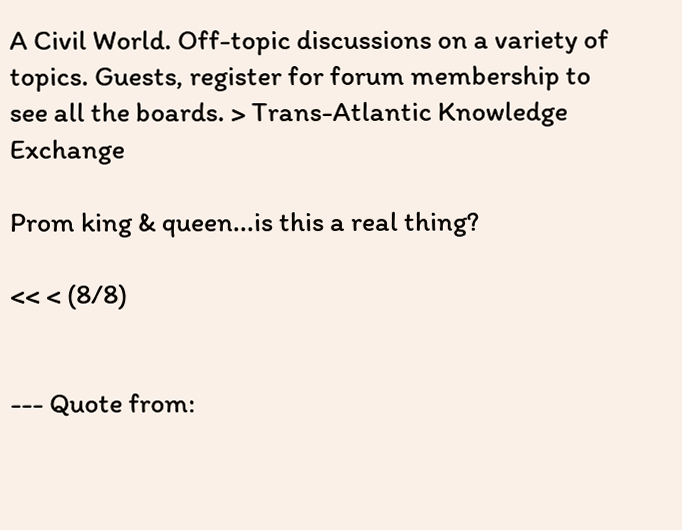A Civil World. Off-topic discussions on a variety of topics. Guests, register for forum membership to see all the boards. > Trans-Atlantic Knowledge Exchange

Prom king & queen...is this a real thing?

<< < (8/8)


--- Quote from: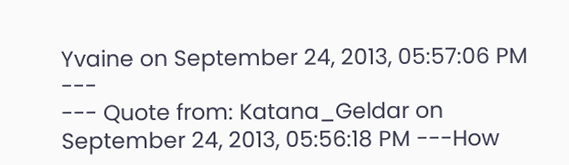Yvaine on September 24, 2013, 05:57:06 PM ---
--- Quote from: Katana_Geldar on September 24, 2013, 05:56:18 PM ---How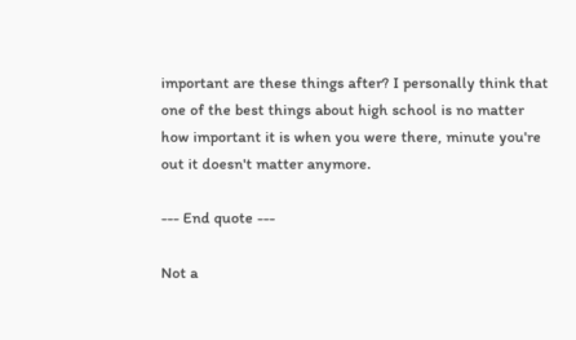important are these things after? I personally think that one of the best things about high school is no matter how important it is when you were there, minute you're out it doesn't matter anymore.

--- End quote ---

Not a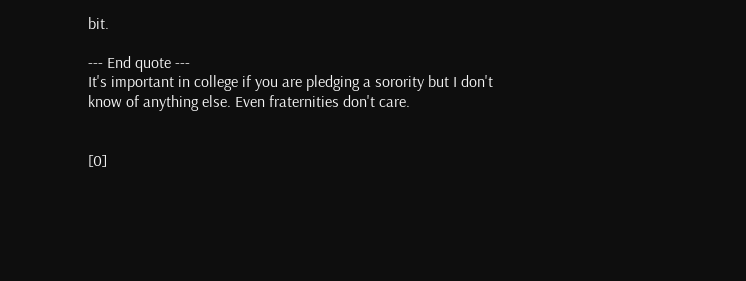bit.

--- End quote ---
It's important in college if you are pledging a sorority but I don't know of anything else. Even fraternities don't care.


[0]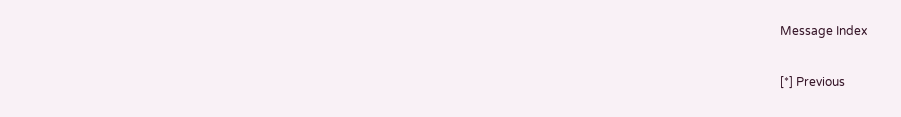Message Index

[*] Previous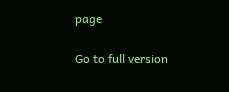page

Go to full version